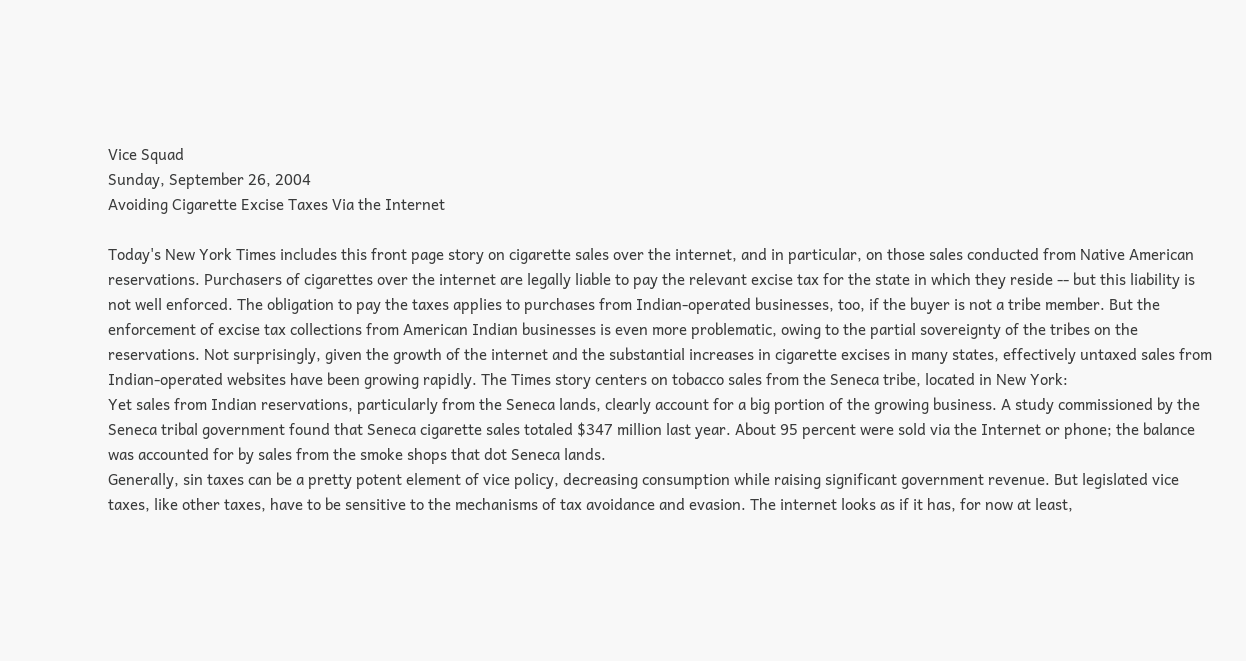Vice Squad
Sunday, September 26, 2004
Avoiding Cigarette Excise Taxes Via the Internet

Today's New York Times includes this front page story on cigarette sales over the internet, and in particular, on those sales conducted from Native American reservations. Purchasers of cigarettes over the internet are legally liable to pay the relevant excise tax for the state in which they reside -- but this liability is not well enforced. The obligation to pay the taxes applies to purchases from Indian-operated businesses, too, if the buyer is not a tribe member. But the enforcement of excise tax collections from American Indian businesses is even more problematic, owing to the partial sovereignty of the tribes on the reservations. Not surprisingly, given the growth of the internet and the substantial increases in cigarette excises in many states, effectively untaxed sales from Indian-operated websites have been growing rapidly. The Times story centers on tobacco sales from the Seneca tribe, located in New York:
Yet sales from Indian reservations, particularly from the Seneca lands, clearly account for a big portion of the growing business. A study commissioned by the Seneca tribal government found that Seneca cigarette sales totaled $347 million last year. About 95 percent were sold via the Internet or phone; the balance was accounted for by sales from the smoke shops that dot Seneca lands.
Generally, sin taxes can be a pretty potent element of vice policy, decreasing consumption while raising significant government revenue. But legislated vice taxes, like other taxes, have to be sensitive to the mechanisms of tax avoidance and evasion. The internet looks as if it has, for now at least,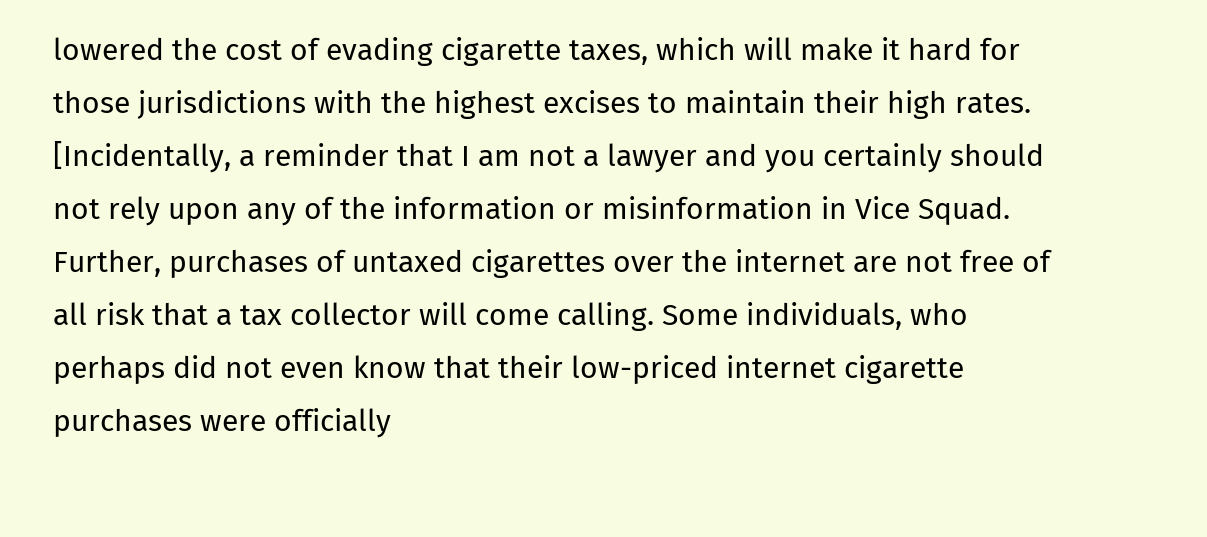lowered the cost of evading cigarette taxes, which will make it hard for those jurisdictions with the highest excises to maintain their high rates. [Incidentally, a reminder that I am not a lawyer and you certainly should not rely upon any of the information or misinformation in Vice Squad. Further, purchases of untaxed cigarettes over the internet are not free of all risk that a tax collector will come calling. Some individuals, who perhaps did not even know that their low-priced internet cigarette purchases were officially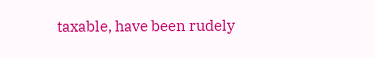taxable, have been rudely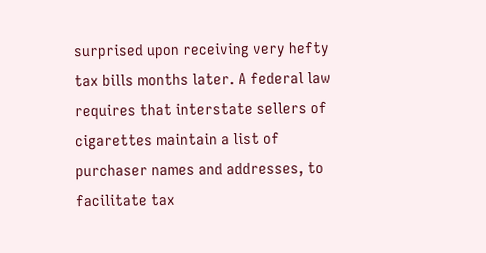surprised upon receiving very hefty tax bills months later. A federal law requires that interstate sellers of cigarettes maintain a list of purchaser names and addresses, to facilitate tax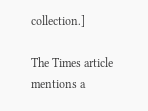collection.]

The Times article mentions a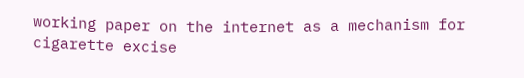working paper on the internet as a mechanism for cigarette excise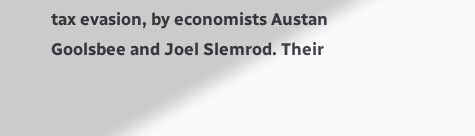tax evasion, by economists Austan Goolsbee and Joel Slemrod. Their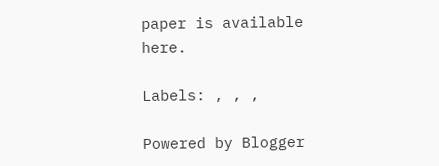paper is available here.

Labels: , , ,

Powered by Blogger